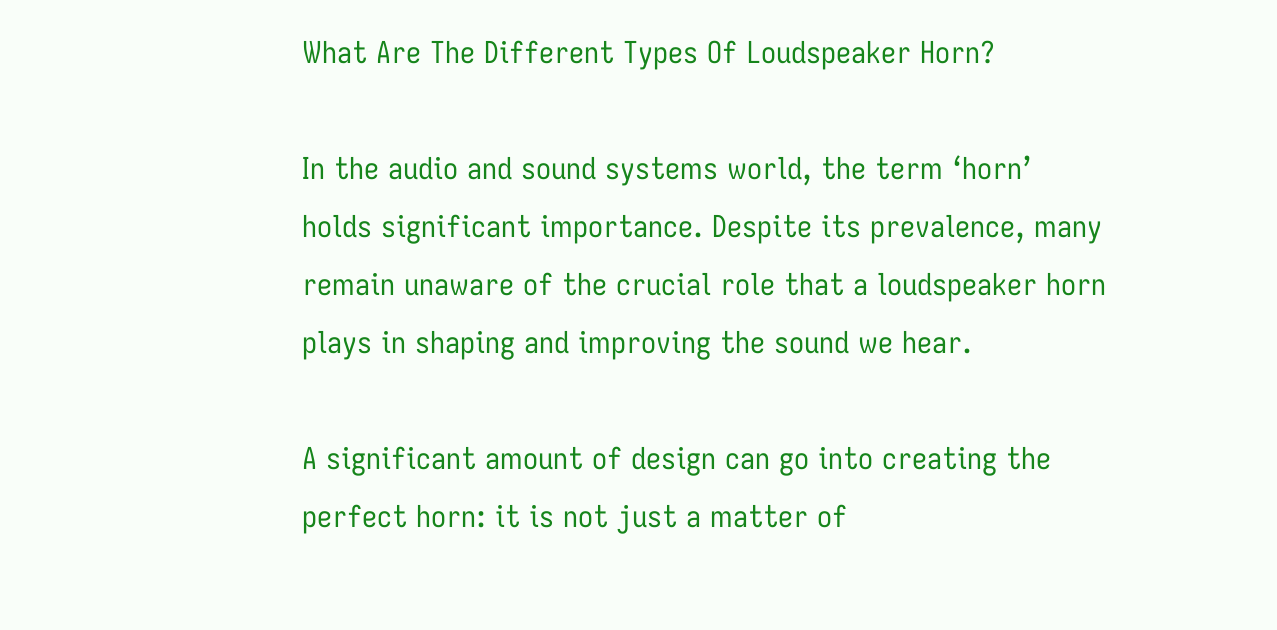What Are The Different Types Of Loudspeaker Horn?

In the audio and sound systems world, the term ‘horn’ holds significant importance. Despite its prevalence, many remain unaware of the crucial role that a loudspeaker horn plays in shaping and improving the sound we hear.

A significant amount of design can go into creating the perfect horn: it is not just a matter of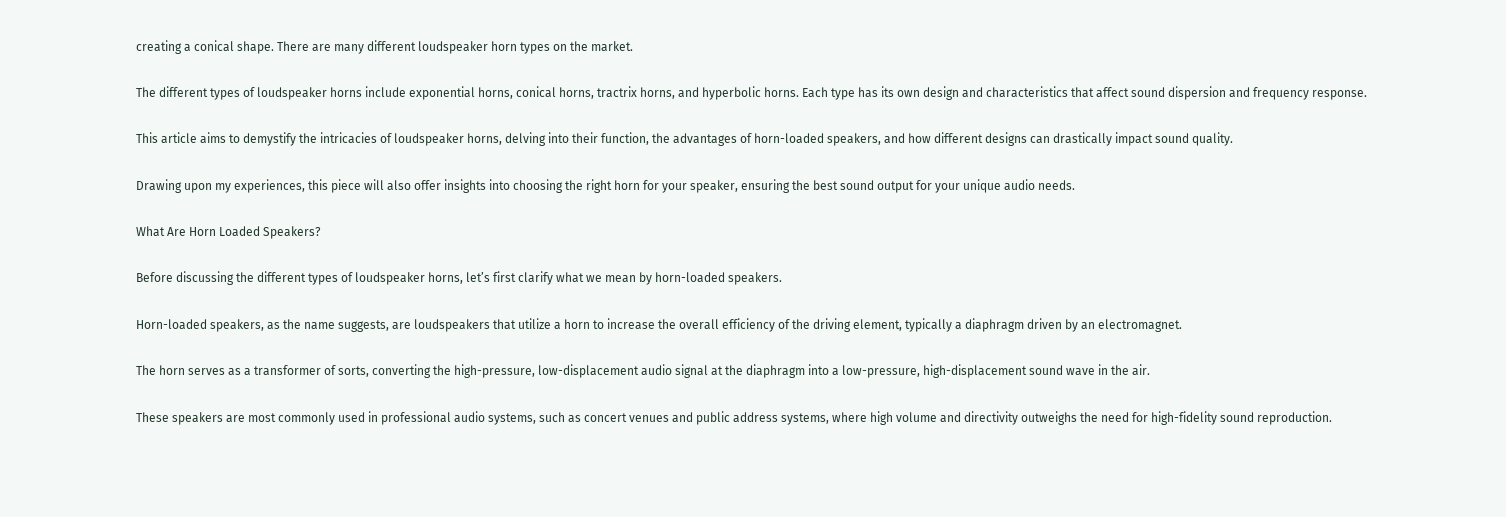creating a conical shape. There are many different loudspeaker horn types on the market.

The different types of loudspeaker horns include exponential horns, conical horns, tractrix horns, and hyperbolic horns. Each type has its own design and characteristics that affect sound dispersion and frequency response.

This article aims to demystify the intricacies of loudspeaker horns, delving into their function, the advantages of horn-loaded speakers, and how different designs can drastically impact sound quality.

Drawing upon my experiences, this piece will also offer insights into choosing the right horn for your speaker, ensuring the best sound output for your unique audio needs.

What Are Horn Loaded Speakers?

Before discussing the different types of loudspeaker horns, let’s first clarify what we mean by horn-loaded speakers.

Horn-loaded speakers, as the name suggests, are loudspeakers that utilize a horn to increase the overall efficiency of the driving element, typically a diaphragm driven by an electromagnet.

The horn serves as a transformer of sorts, converting the high-pressure, low-displacement audio signal at the diaphragm into a low-pressure, high-displacement sound wave in the air.

These speakers are most commonly used in professional audio systems, such as concert venues and public address systems, where high volume and directivity outweighs the need for high-fidelity sound reproduction.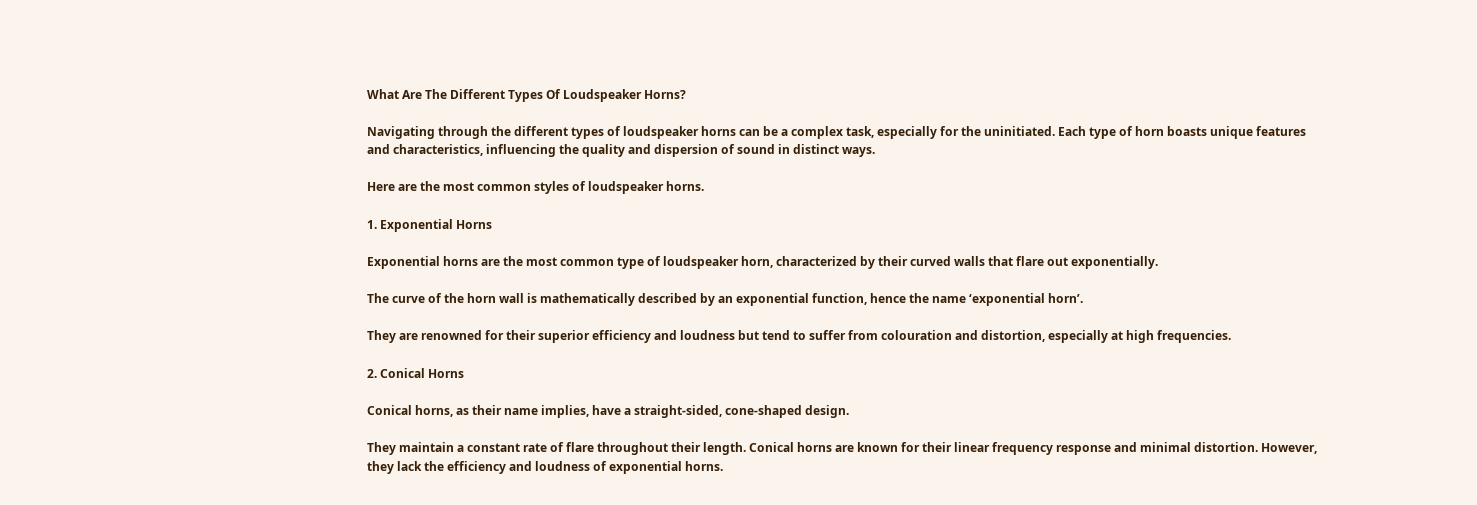What Are The Different Types Of Loudspeaker Horns?

Navigating through the different types of loudspeaker horns can be a complex task, especially for the uninitiated. Each type of horn boasts unique features and characteristics, influencing the quality and dispersion of sound in distinct ways.

Here are the most common styles of loudspeaker horns.

1. Exponential Horns

Exponential horns are the most common type of loudspeaker horn, characterized by their curved walls that flare out exponentially.

The curve of the horn wall is mathematically described by an exponential function, hence the name ‘exponential horn’.

They are renowned for their superior efficiency and loudness but tend to suffer from colouration and distortion, especially at high frequencies.

2. Conical Horns

Conical horns, as their name implies, have a straight-sided, cone-shaped design.

They maintain a constant rate of flare throughout their length. Conical horns are known for their linear frequency response and minimal distortion. However, they lack the efficiency and loudness of exponential horns.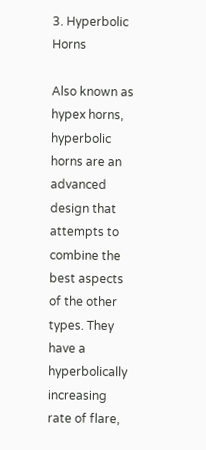3. Hyperbolic Horns

Also known as hypex horns, hyperbolic horns are an advanced design that attempts to combine the best aspects of the other types. They have a hyperbolically increasing rate of flare,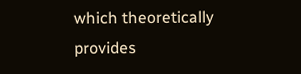which theoretically provides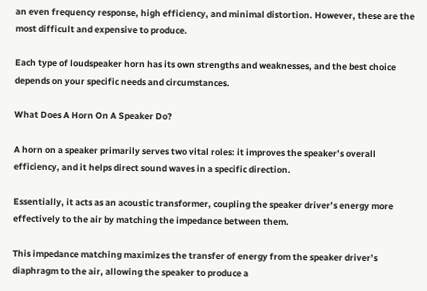an even frequency response, high efficiency, and minimal distortion. However, these are the most difficult and expensive to produce.

Each type of loudspeaker horn has its own strengths and weaknesses, and the best choice depends on your specific needs and circumstances.

What Does A Horn On A Speaker Do?

A horn on a speaker primarily serves two vital roles: it improves the speaker’s overall efficiency, and it helps direct sound waves in a specific direction.

Essentially, it acts as an acoustic transformer, coupling the speaker driver’s energy more effectively to the air by matching the impedance between them.

This impedance matching maximizes the transfer of energy from the speaker driver’s diaphragm to the air, allowing the speaker to produce a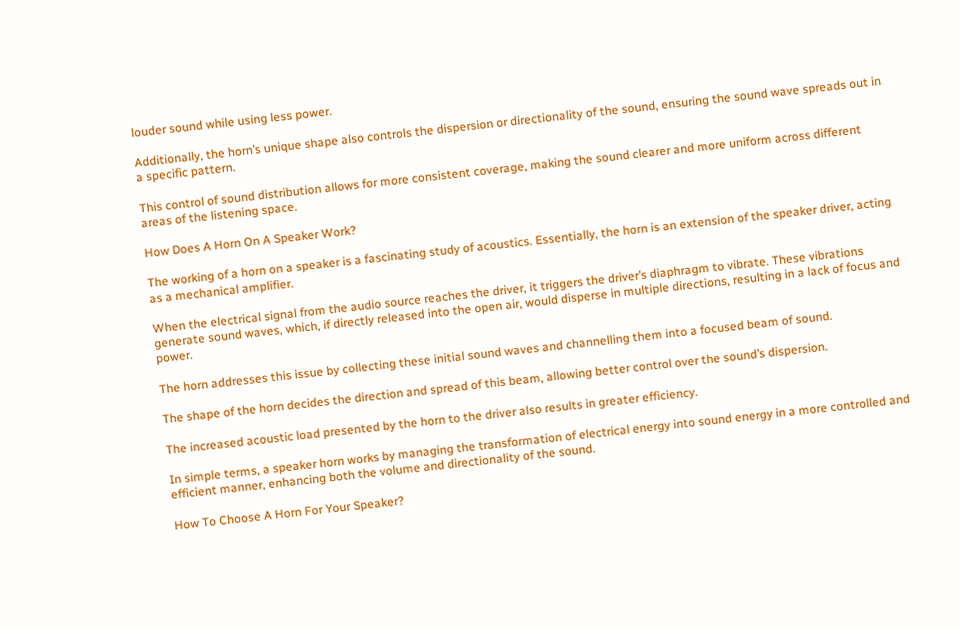louder sound while using less power.

Additionally, the horn’s unique shape also controls the dispersion or directionality of the sound, ensuring the sound wave spreads out in a specific pattern.

This control of sound distribution allows for more consistent coverage, making the sound clearer and more uniform across different areas of the listening space.

How Does A Horn On A Speaker Work?

The working of a horn on a speaker is a fascinating study of acoustics. Essentially, the horn is an extension of the speaker driver, acting as a mechanical amplifier.

When the electrical signal from the audio source reaches the driver, it triggers the driver’s diaphragm to vibrate. These vibrations generate sound waves, which, if directly released into the open air, would disperse in multiple directions, resulting in a lack of focus and power.

The horn addresses this issue by collecting these initial sound waves and channelling them into a focused beam of sound.

The shape of the horn decides the direction and spread of this beam, allowing better control over the sound’s dispersion.

The increased acoustic load presented by the horn to the driver also results in greater efficiency.

In simple terms, a speaker horn works by managing the transformation of electrical energy into sound energy in a more controlled and efficient manner, enhancing both the volume and directionality of the sound.

How To Choose A Horn For Your Speaker?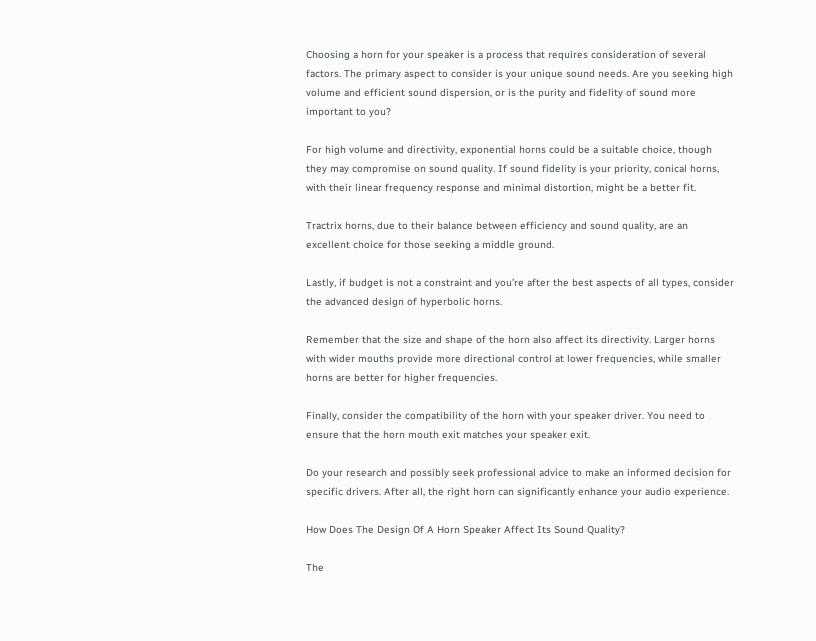Choosing a horn for your speaker is a process that requires consideration of several factors. The primary aspect to consider is your unique sound needs. Are you seeking high volume and efficient sound dispersion, or is the purity and fidelity of sound more important to you?

For high volume and directivity, exponential horns could be a suitable choice, though they may compromise on sound quality. If sound fidelity is your priority, conical horns, with their linear frequency response and minimal distortion, might be a better fit.

Tractrix horns, due to their balance between efficiency and sound quality, are an excellent choice for those seeking a middle ground.

Lastly, if budget is not a constraint and you’re after the best aspects of all types, consider the advanced design of hyperbolic horns.

Remember that the size and shape of the horn also affect its directivity. Larger horns with wider mouths provide more directional control at lower frequencies, while smaller horns are better for higher frequencies.

Finally, consider the compatibility of the horn with your speaker driver. You need to ensure that the horn mouth exit matches your speaker exit.

Do your research and possibly seek professional advice to make an informed decision for specific drivers. After all, the right horn can significantly enhance your audio experience.

How Does The Design Of A Horn Speaker Affect Its Sound Quality?

The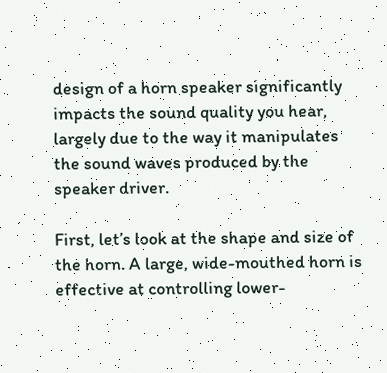design of a horn speaker significantly impacts the sound quality you hear, largely due to the way it manipulates the sound waves produced by the speaker driver.

First, let’s look at the shape and size of the horn. A large, wide-mouthed horn is effective at controlling lower-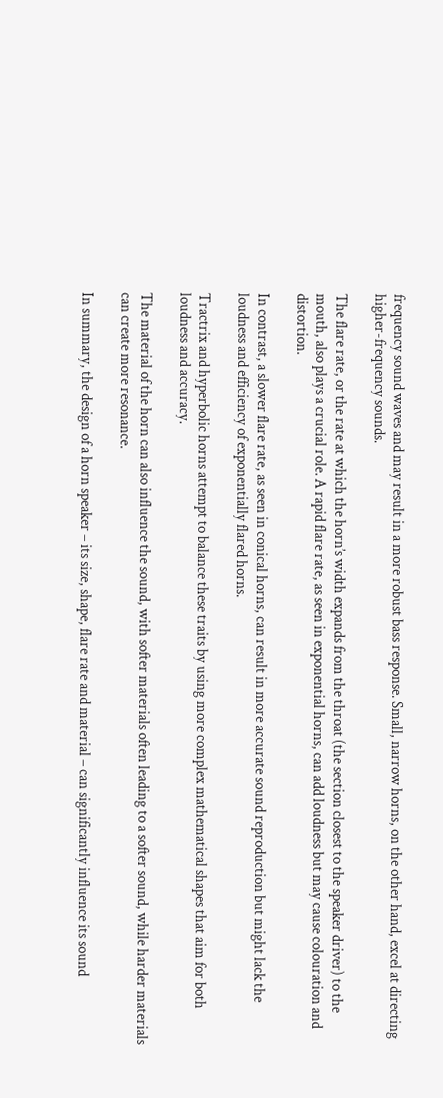frequency sound waves and may result in a more robust bass response. Small, narrow horns, on the other hand, excel at directing higher-frequency sounds.

The flare rate, or the rate at which the horn’s width expands from the throat (the section closest to the speaker driver) to the mouth, also plays a crucial role. A rapid flare rate, as seen in exponential horns, can add loudness but may cause colouration and distortion.

In contrast, a slower flare rate, as seen in conical horns, can result in more accurate sound reproduction but might lack the loudness and efficiency of exponentially flared horns.

Tractrix and hyperbolic horns attempt to balance these traits by using more complex mathematical shapes that aim for both loudness and accuracy.

The material of the horn can also influence the sound, with softer materials often leading to a softer sound, while harder materials can create more resonance.

In summary, the design of a horn speaker – its size, shape, flare rate and material – can significantly influence its sound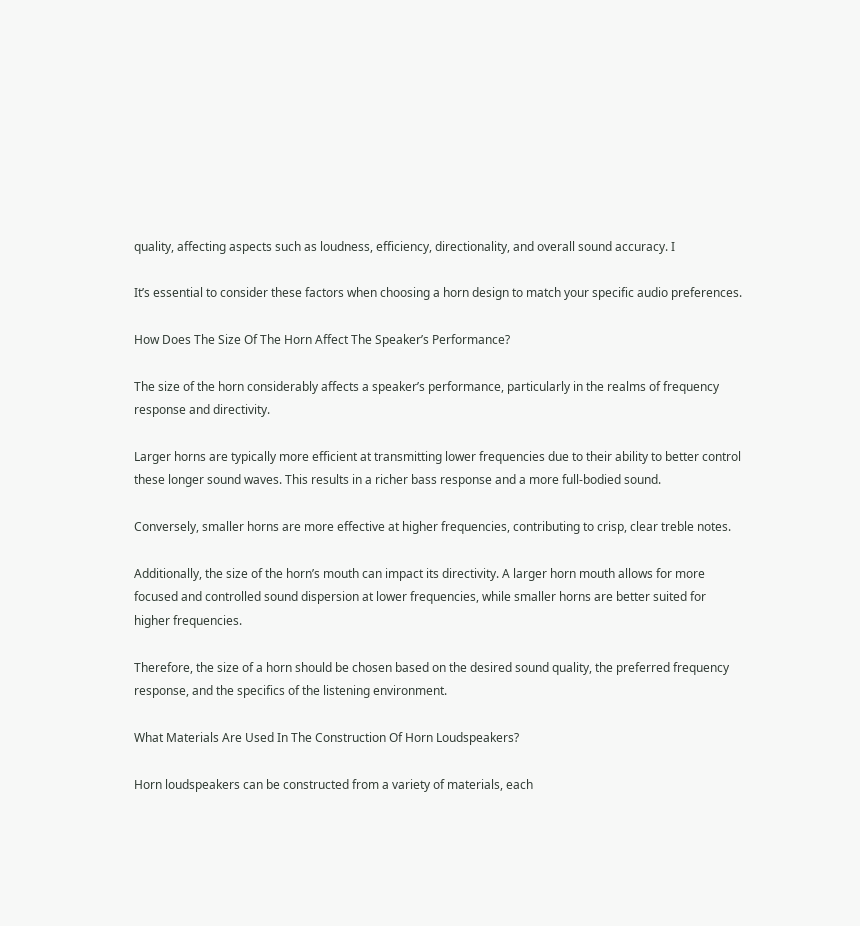quality, affecting aspects such as loudness, efficiency, directionality, and overall sound accuracy. I

It’s essential to consider these factors when choosing a horn design to match your specific audio preferences.

How Does The Size Of The Horn Affect The Speaker’s Performance?

The size of the horn considerably affects a speaker’s performance, particularly in the realms of frequency response and directivity.

Larger horns are typically more efficient at transmitting lower frequencies due to their ability to better control these longer sound waves. This results in a richer bass response and a more full-bodied sound.

Conversely, smaller horns are more effective at higher frequencies, contributing to crisp, clear treble notes.

Additionally, the size of the horn’s mouth can impact its directivity. A larger horn mouth allows for more focused and controlled sound dispersion at lower frequencies, while smaller horns are better suited for higher frequencies.

Therefore, the size of a horn should be chosen based on the desired sound quality, the preferred frequency response, and the specifics of the listening environment.

What Materials Are Used In The Construction Of Horn Loudspeakers?

Horn loudspeakers can be constructed from a variety of materials, each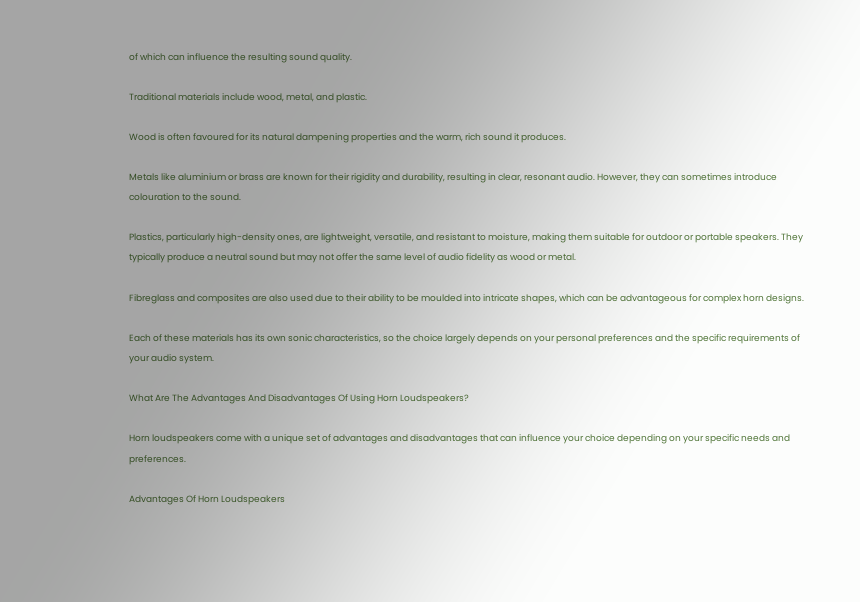of which can influence the resulting sound quality.

Traditional materials include wood, metal, and plastic.

Wood is often favoured for its natural dampening properties and the warm, rich sound it produces.

Metals like aluminium or brass are known for their rigidity and durability, resulting in clear, resonant audio. However, they can sometimes introduce colouration to the sound.

Plastics, particularly high-density ones, are lightweight, versatile, and resistant to moisture, making them suitable for outdoor or portable speakers. They typically produce a neutral sound but may not offer the same level of audio fidelity as wood or metal.

Fibreglass and composites are also used due to their ability to be moulded into intricate shapes, which can be advantageous for complex horn designs.

Each of these materials has its own sonic characteristics, so the choice largely depends on your personal preferences and the specific requirements of your audio system.

What Are The Advantages And Disadvantages Of Using Horn Loudspeakers?

Horn loudspeakers come with a unique set of advantages and disadvantages that can influence your choice depending on your specific needs and preferences.

Advantages Of Horn Loudspeakers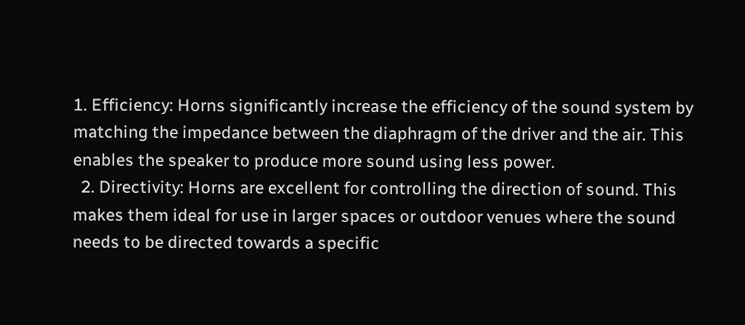1. Efficiency: Horns significantly increase the efficiency of the sound system by matching the impedance between the diaphragm of the driver and the air. This enables the speaker to produce more sound using less power.
  2. Directivity: Horns are excellent for controlling the direction of sound. This makes them ideal for use in larger spaces or outdoor venues where the sound needs to be directed towards a specific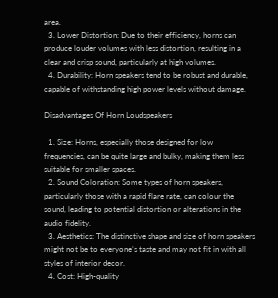area.
  3. Lower Distortion: Due to their efficiency, horns can produce louder volumes with less distortion, resulting in a clear and crisp sound, particularly at high volumes.
  4. Durability: Horn speakers tend to be robust and durable, capable of withstanding high power levels without damage.

Disadvantages Of Horn Loudspeakers

  1. Size: Horns, especially those designed for low frequencies, can be quite large and bulky, making them less suitable for smaller spaces.
  2. Sound Coloration: Some types of horn speakers, particularly those with a rapid flare rate, can colour the sound, leading to potential distortion or alterations in the audio fidelity.
  3. Aesthetics: The distinctive shape and size of horn speakers might not be to everyone’s taste and may not fit in with all styles of interior decor.
  4. Cost: High-quality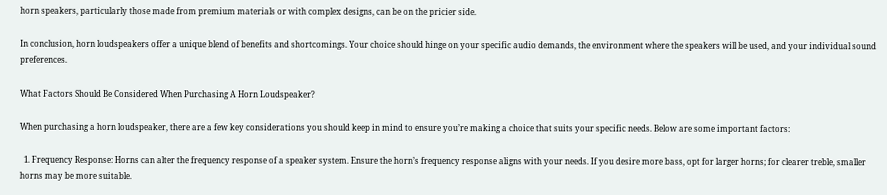horn speakers, particularly those made from premium materials or with complex designs, can be on the pricier side.

In conclusion, horn loudspeakers offer a unique blend of benefits and shortcomings. Your choice should hinge on your specific audio demands, the environment where the speakers will be used, and your individual sound preferences.

What Factors Should Be Considered When Purchasing A Horn Loudspeaker?

When purchasing a horn loudspeaker, there are a few key considerations you should keep in mind to ensure you’re making a choice that suits your specific needs. Below are some important factors:

  1. Frequency Response: Horns can alter the frequency response of a speaker system. Ensure the horn’s frequency response aligns with your needs. If you desire more bass, opt for larger horns; for clearer treble, smaller horns may be more suitable.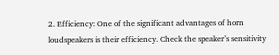2. Efficiency: One of the significant advantages of horn loudspeakers is their efficiency. Check the speaker’s sensitivity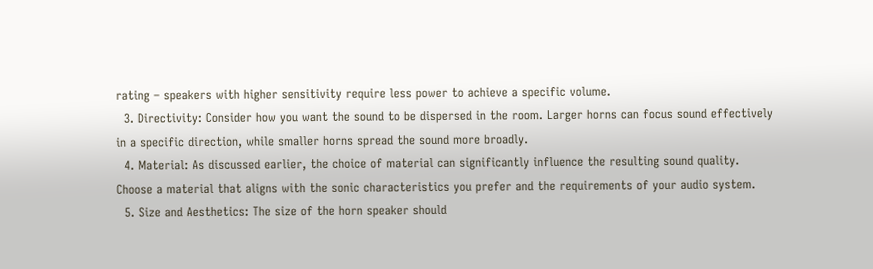rating – speakers with higher sensitivity require less power to achieve a specific volume.
  3. Directivity: Consider how you want the sound to be dispersed in the room. Larger horns can focus sound effectively in a specific direction, while smaller horns spread the sound more broadly.
  4. Material: As discussed earlier, the choice of material can significantly influence the resulting sound quality. Choose a material that aligns with the sonic characteristics you prefer and the requirements of your audio system.
  5. Size and Aesthetics: The size of the horn speaker should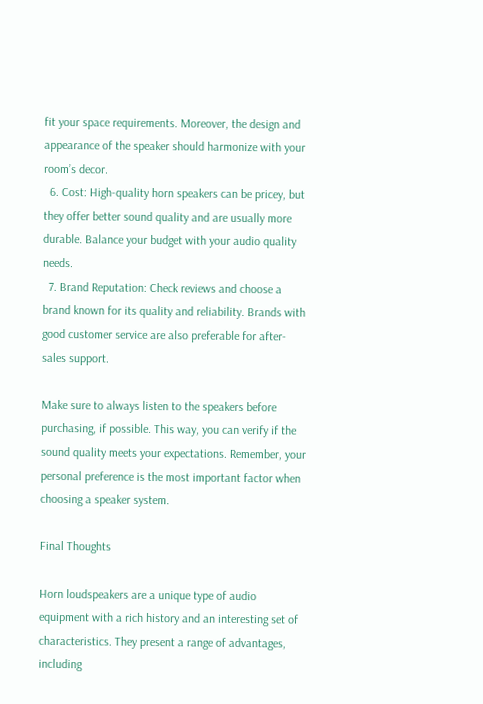fit your space requirements. Moreover, the design and appearance of the speaker should harmonize with your room’s decor.
  6. Cost: High-quality horn speakers can be pricey, but they offer better sound quality and are usually more durable. Balance your budget with your audio quality needs.
  7. Brand Reputation: Check reviews and choose a brand known for its quality and reliability. Brands with good customer service are also preferable for after-sales support.

Make sure to always listen to the speakers before purchasing, if possible. This way, you can verify if the sound quality meets your expectations. Remember, your personal preference is the most important factor when choosing a speaker system.

Final Thoughts

Horn loudspeakers are a unique type of audio equipment with a rich history and an interesting set of characteristics. They present a range of advantages, including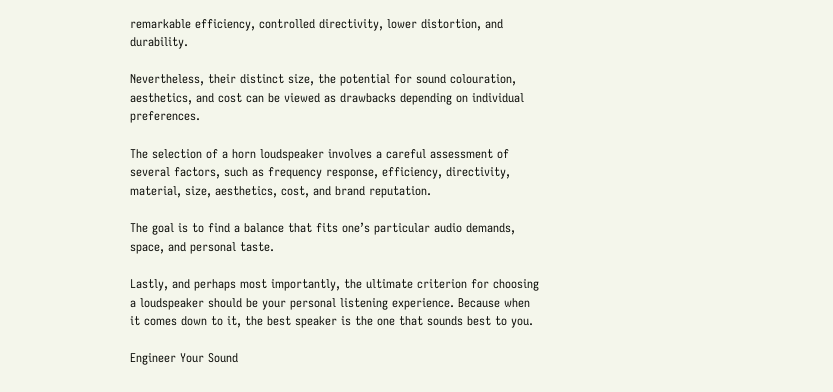remarkable efficiency, controlled directivity, lower distortion, and durability.

Nevertheless, their distinct size, the potential for sound colouration, aesthetics, and cost can be viewed as drawbacks depending on individual preferences.

The selection of a horn loudspeaker involves a careful assessment of several factors, such as frequency response, efficiency, directivity, material, size, aesthetics, cost, and brand reputation.

The goal is to find a balance that fits one’s particular audio demands, space, and personal taste.

Lastly, and perhaps most importantly, the ultimate criterion for choosing a loudspeaker should be your personal listening experience. Because when it comes down to it, the best speaker is the one that sounds best to you.

Engineer Your Sound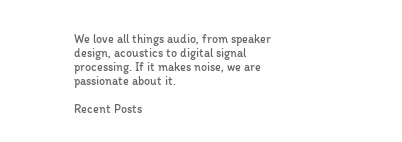We love all things audio, from speaker design, acoustics to digital signal processing. If it makes noise, we are passionate about it.

Recent Posts